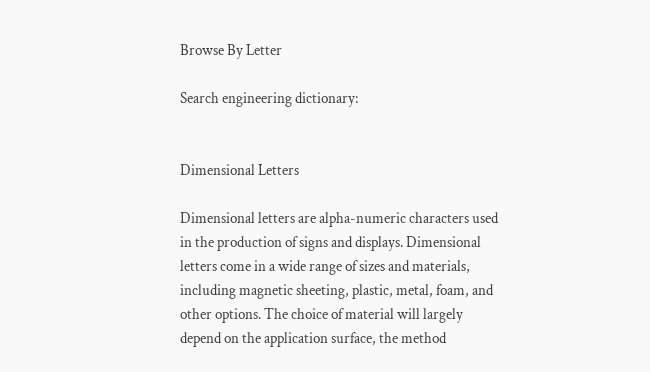Browse By Letter

Search engineering dictionary:


Dimensional Letters

Dimensional letters are alpha-numeric characters used in the production of signs and displays. Dimensional letters come in a wide range of sizes and materials, including magnetic sheeting, plastic, metal, foam, and other options. The choice of material will largely depend on the application surface, the method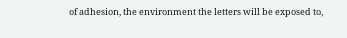of adhesion, the environment the letters will be exposed to,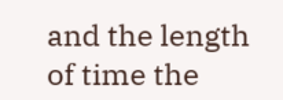and the length of time the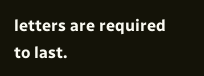letters are required to last.